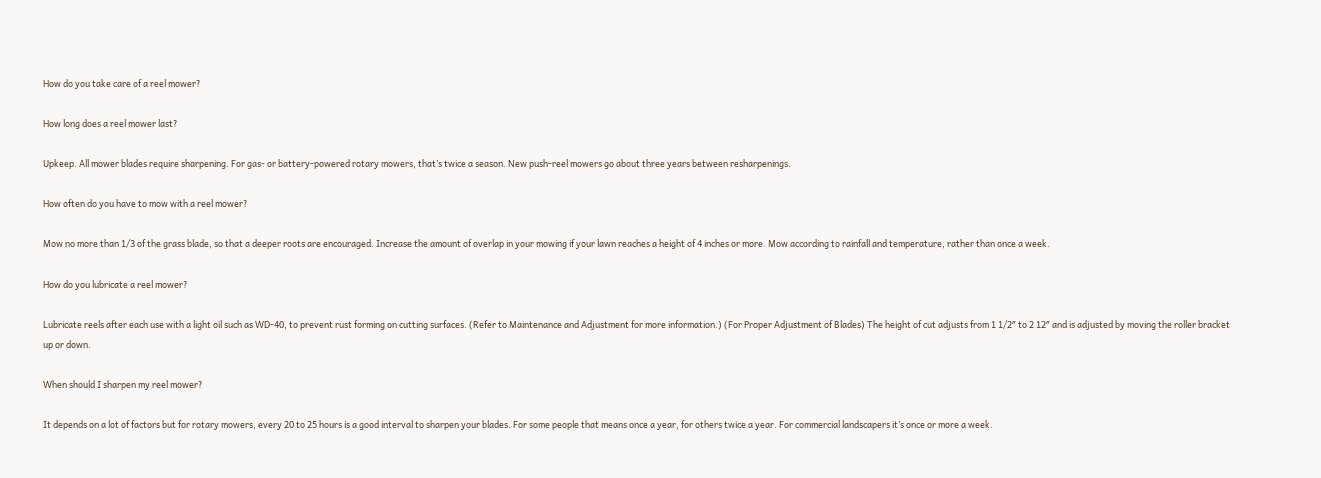How do you take care of a reel mower?

How long does a reel mower last?

Upkeep. All mower blades require sharpening. For gas- or battery-powered rotary mowers, that’s twice a season. New push-reel mowers go about three years between resharpenings.

How often do you have to mow with a reel mower?

Mow no more than 1/3 of the grass blade, so that a deeper roots are encouraged. Increase the amount of overlap in your mowing if your lawn reaches a height of 4 inches or more. Mow according to rainfall and temperature, rather than once a week.

How do you lubricate a reel mower?

Lubricate reels after each use with a light oil such as WD-40, to prevent rust forming on cutting surfaces. (Refer to Maintenance and Adjustment for more information.) (For Proper Adjustment of Blades) The height of cut adjusts from 1 1/2″ to 2 12″ and is adjusted by moving the roller bracket up or down.

When should I sharpen my reel mower?

It depends on a lot of factors but for rotary mowers, every 20 to 25 hours is a good interval to sharpen your blades. For some people that means once a year, for others twice a year. For commercial landscapers it’s once or more a week.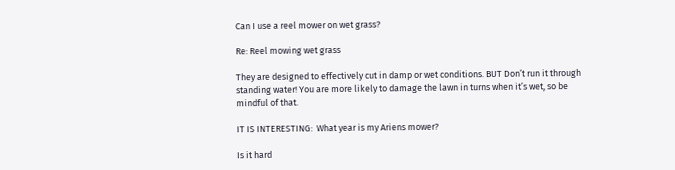Can I use a reel mower on wet grass?

Re: Reel mowing wet grass

They are designed to effectively cut in damp or wet conditions. BUT Don’t run it through standing water! You are more likely to damage the lawn in turns when it’s wet, so be mindful of that.

IT IS INTERESTING:  What year is my Ariens mower?

Is it hard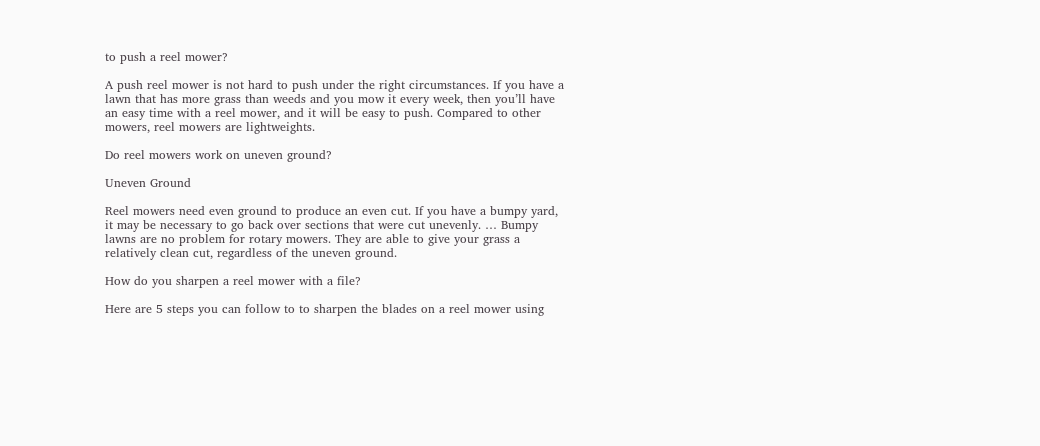to push a reel mower?

A push reel mower is not hard to push under the right circumstances. If you have a lawn that has more grass than weeds and you mow it every week, then you’ll have an easy time with a reel mower, and it will be easy to push. Compared to other mowers, reel mowers are lightweights.

Do reel mowers work on uneven ground?

Uneven Ground

Reel mowers need even ground to produce an even cut. If you have a bumpy yard, it may be necessary to go back over sections that were cut unevenly. … Bumpy lawns are no problem for rotary mowers. They are able to give your grass a relatively clean cut, regardless of the uneven ground.

How do you sharpen a reel mower with a file?

Here are 5 steps you can follow to to sharpen the blades on a reel mower using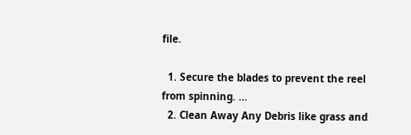file.

  1. Secure the blades to prevent the reel from spinning. …
  2. Clean Away Any Debris like grass and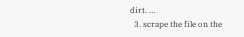dirt. …
  3. scrape the file on the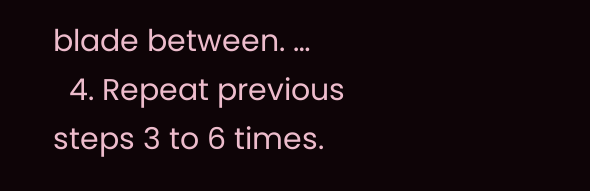blade between. …
  4. Repeat previous steps 3 to 6 times.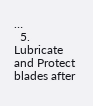…
  5. Lubricate and Protect blades after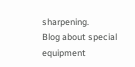sharpening.
Blog about special equipment